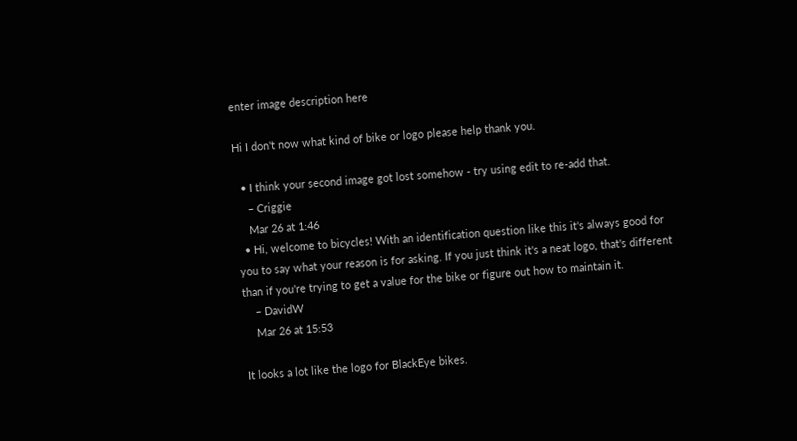enter image description here

Hi I don't now what kind of bike or logo please help thank you.

  • I think your second image got lost somehow - try using edit to re-add that.
    – Criggie
    Mar 26 at 1:46
  • Hi, welcome to bicycles! With an identification question like this it's always good for you to say what your reason is for asking. If you just think it's a neat logo, that's different than if you're trying to get a value for the bike or figure out how to maintain it.
    – DavidW
    Mar 26 at 15:53

It looks a lot like the logo for BlackEye bikes.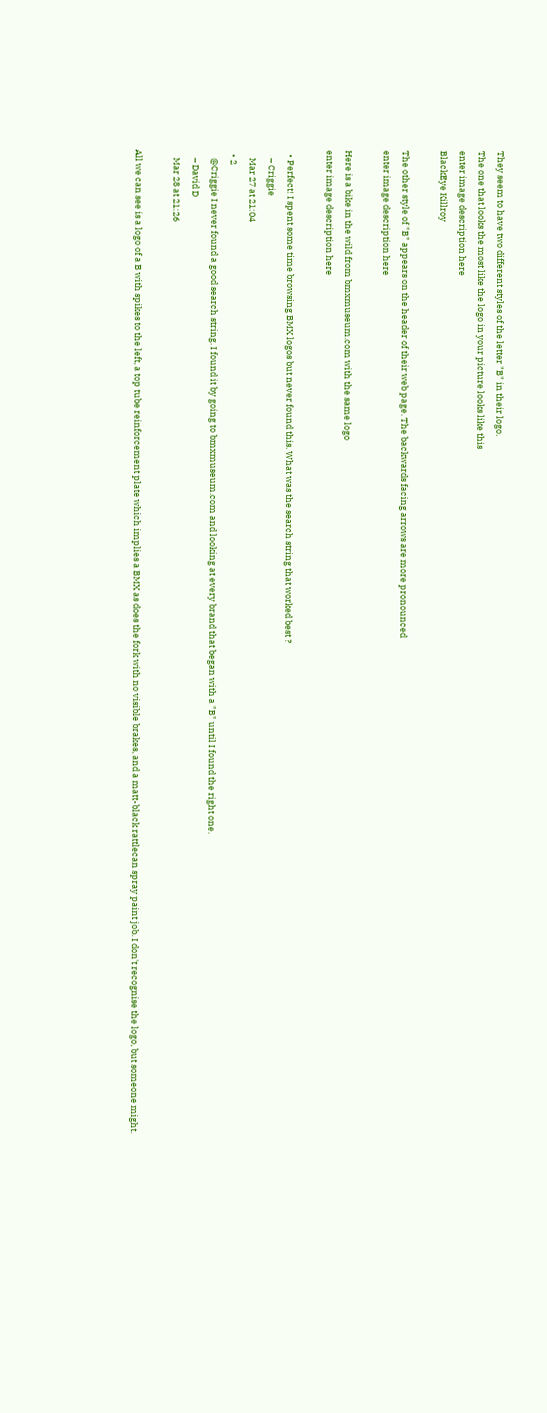They seem to have two different styles of the letter "B" in their logo.
The one that looks the most like the logo in your picture looks like this
enter image description here
BlackEye Killroy

The other style of "B" appears on the header of their web page. The backwards facing arrows are more pronounced
enter image description here

Here is a bike in the wild from bmxmuseum.com with the same logo
enter image description here

  • Perfect! I spent some time browsing BMX logos but never found this. What was the search string that worked best ?
    – Criggie
    Mar 27 at 21:04
  • 2
    @Criggie I never found a good search string. I found it by going to bmxmuseum.com and looking at every brand that began with a "B" until I found the right one.
    – David D
    Mar 28 at 21:26

All we can see is a logo of a B with spikes to the left, a top tube reinforcement plate which implies a BMX as does the fork with no visible brakes, and a matt-black rattlecan spray paint job. I don't recognise the logo, but someone might.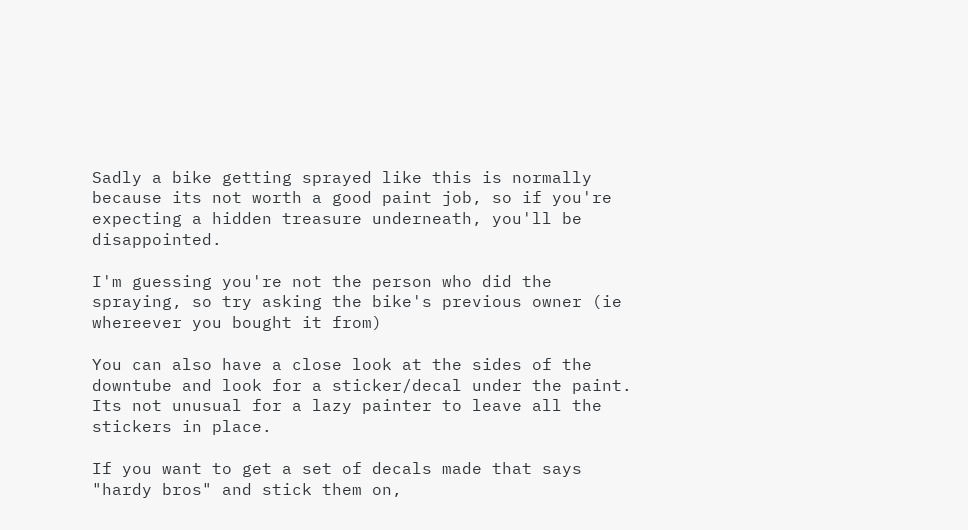Sadly a bike getting sprayed like this is normally because its not worth a good paint job, so if you're expecting a hidden treasure underneath, you'll be disappointed.

I'm guessing you're not the person who did the spraying, so try asking the bike's previous owner (ie whereever you bought it from)

You can also have a close look at the sides of the downtube and look for a sticker/decal under the paint. Its not unusual for a lazy painter to leave all the stickers in place.

If you want to get a set of decals made that says "hardy bros" and stick them on,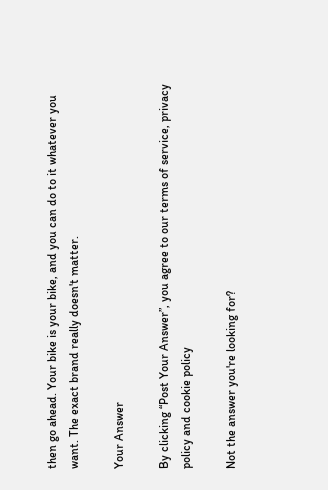then go ahead. Your bike is your bike, and you can do to it whatever you want. The exact brand really doesn't matter.

Your Answer

By clicking “Post Your Answer”, you agree to our terms of service, privacy policy and cookie policy

Not the answer you're looking for?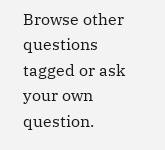Browse other questions tagged or ask your own question.